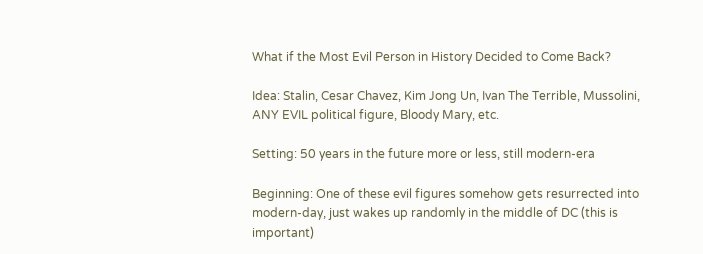What if the Most Evil Person in History Decided to Come Back?

Idea: Stalin, Cesar Chavez, Kim Jong Un, Ivan The Terrible, Mussolini, ANY EVIL political figure, Bloody Mary, etc.

Setting: 50 years in the future more or less, still modern-era

Beginning: One of these evil figures somehow gets resurrected into modern-day, just wakes up randomly in the middle of DC (this is important)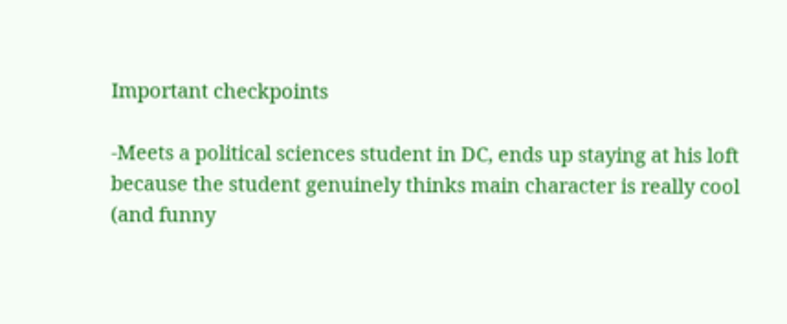Important checkpoints

-Meets a political sciences student in DC, ends up staying at his loft because the student genuinely thinks main character is really cool (and funny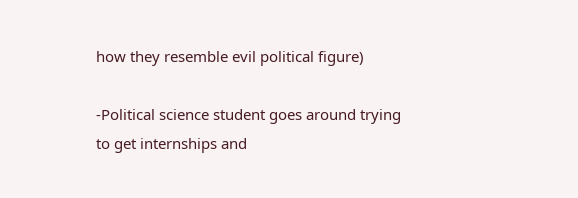how they resemble evil political figure)

-Political science student goes around trying to get internships and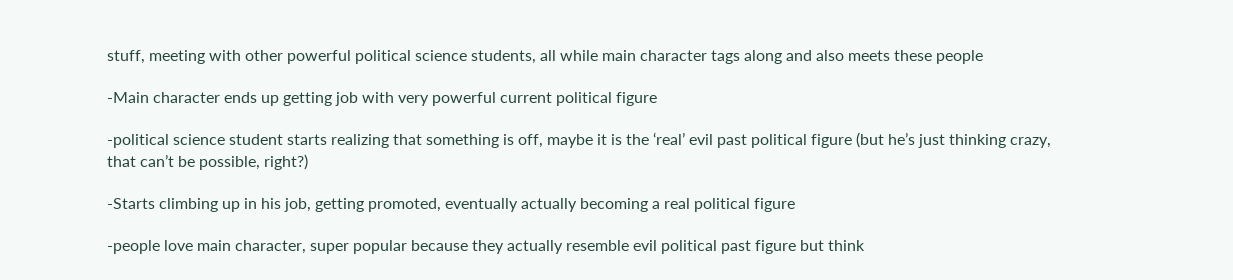stuff, meeting with other powerful political science students, all while main character tags along and also meets these people

-Main character ends up getting job with very powerful current political figure

-political science student starts realizing that something is off, maybe it is the ‘real’ evil past political figure (but he’s just thinking crazy, that can’t be possible, right?)

-Starts climbing up in his job, getting promoted, eventually actually becoming a real political figure

-people love main character, super popular because they actually resemble evil political past figure but think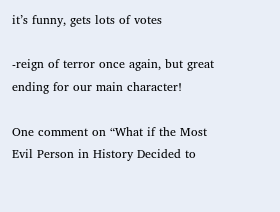it’s funny, gets lots of votes

-reign of terror once again, but great ending for our main character!

One comment on “What if the Most Evil Person in History Decided to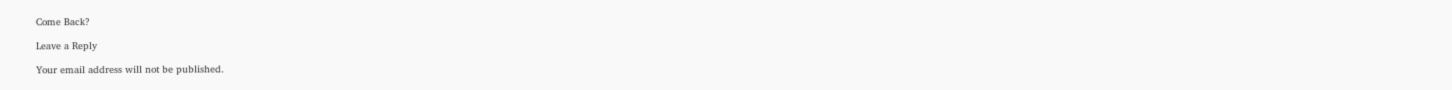Come Back?

Leave a Reply

Your email address will not be published.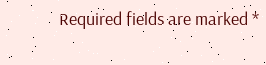Required fields are marked *